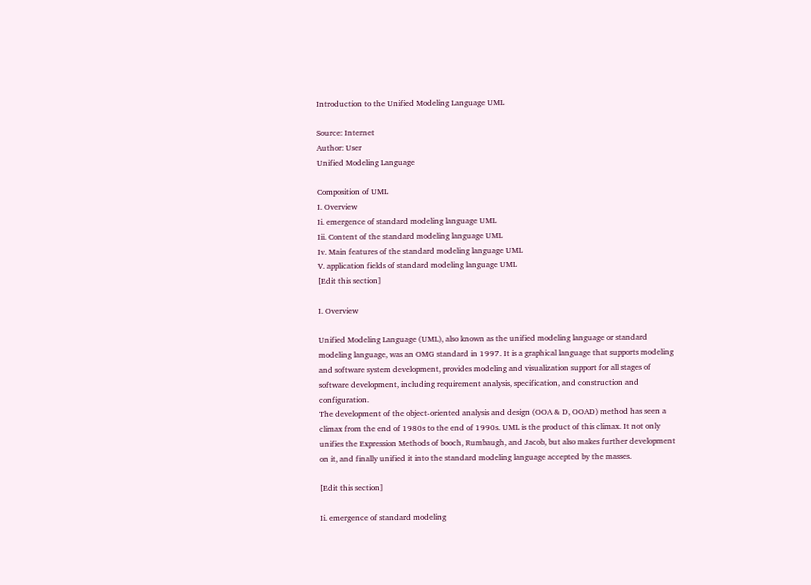Introduction to the Unified Modeling Language UML

Source: Internet
Author: User
Unified Modeling Language

Composition of UML
I. Overview
Ii. emergence of standard modeling language UML
Iii. Content of the standard modeling language UML
Iv. Main features of the standard modeling language UML
V. application fields of standard modeling language UML
[Edit this section]

I. Overview

Unified Modeling Language (UML), also known as the unified modeling language or standard modeling language, was an OMG standard in 1997. It is a graphical language that supports modeling and software system development, provides modeling and visualization support for all stages of software development, including requirement analysis, specification, and construction and configuration.
The development of the object-oriented analysis and design (OOA & D, OOAD) method has seen a climax from the end of 1980s to the end of 1990s. UML is the product of this climax. It not only unifies the Expression Methods of booch, Rumbaugh, and Jacob, but also makes further development on it, and finally unified it into the standard modeling language accepted by the masses.

[Edit this section]

Ii. emergence of standard modeling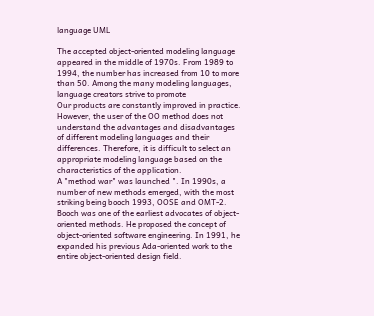language UML

The accepted object-oriented modeling language appeared in the middle of 1970s. From 1989 to 1994, the number has increased from 10 to more than 50. Among the many modeling languages, language creators strive to promote
Our products are constantly improved in practice. However, the user of the OO method does not understand the advantages and disadvantages of different modeling languages and their differences. Therefore, it is difficult to select an appropriate modeling language based on the characteristics of the application.
A "method war" was launched ". In 1990s, a number of new methods emerged, with the most striking being booch 1993, OOSE and OMT-2.
Booch was one of the earliest advocates of object-oriented methods. He proposed the concept of object-oriented software engineering. In 1991, he expanded his previous Ada-oriented work to the entire object-oriented design field.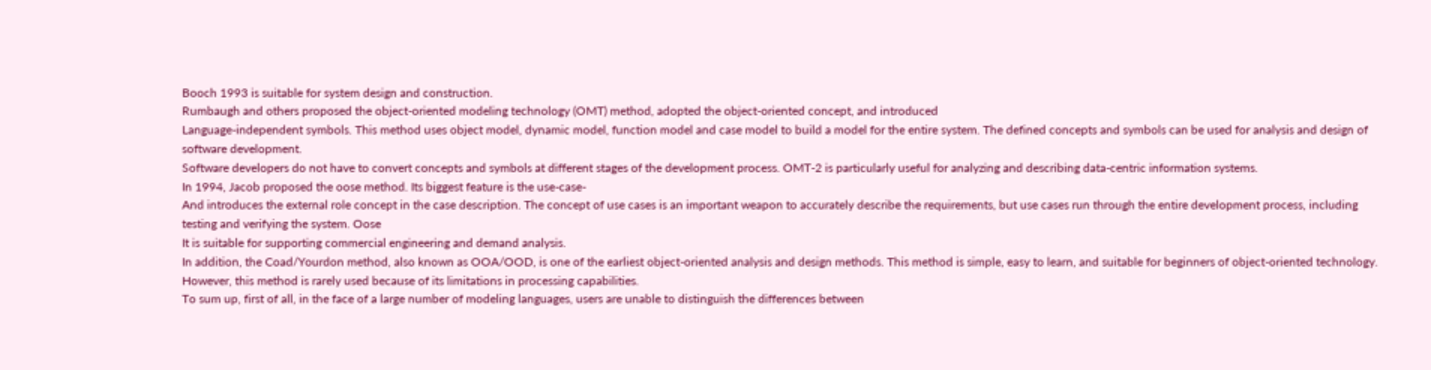Booch 1993 is suitable for system design and construction.
Rumbaugh and others proposed the object-oriented modeling technology (OMT) method, adopted the object-oriented concept, and introduced
Language-independent symbols. This method uses object model, dynamic model, function model and case model to build a model for the entire system. The defined concepts and symbols can be used for analysis and design of software development.
Software developers do not have to convert concepts and symbols at different stages of the development process. OMT-2 is particularly useful for analyzing and describing data-centric information systems.
In 1994, Jacob proposed the oose method. Its biggest feature is the use-case-
And introduces the external role concept in the case description. The concept of use cases is an important weapon to accurately describe the requirements, but use cases run through the entire development process, including testing and verifying the system. Oose
It is suitable for supporting commercial engineering and demand analysis.
In addition, the Coad/Yourdon method, also known as OOA/OOD, is one of the earliest object-oriented analysis and design methods. This method is simple, easy to learn, and suitable for beginners of object-oriented technology. However, this method is rarely used because of its limitations in processing capabilities.
To sum up, first of all, in the face of a large number of modeling languages, users are unable to distinguish the differences between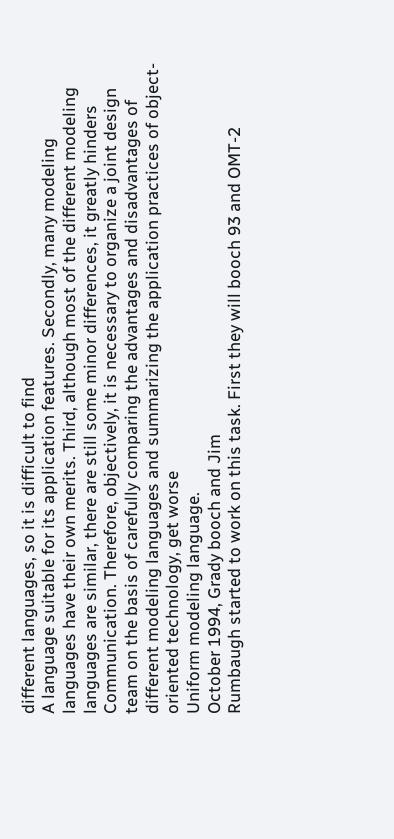different languages, so it is difficult to find
A language suitable for its application features. Secondly, many modeling languages have their own merits. Third, although most of the different modeling languages are similar, there are still some minor differences, it greatly hinders
Communication. Therefore, objectively, it is necessary to organize a joint design team on the basis of carefully comparing the advantages and disadvantages of different modeling languages and summarizing the application practices of object-oriented technology, get worse
Uniform modeling language.
October 1994, Grady booch and Jim
Rumbaugh started to work on this task. First they will booch 93 and OMT-2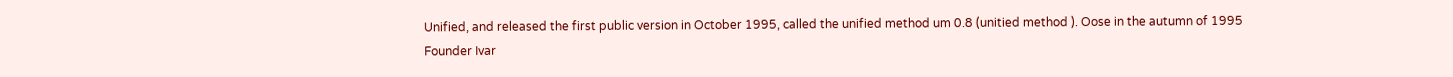Unified, and released the first public version in October 1995, called the unified method um 0.8 (unitied method ). Oose in the autumn of 1995
Founder Ivar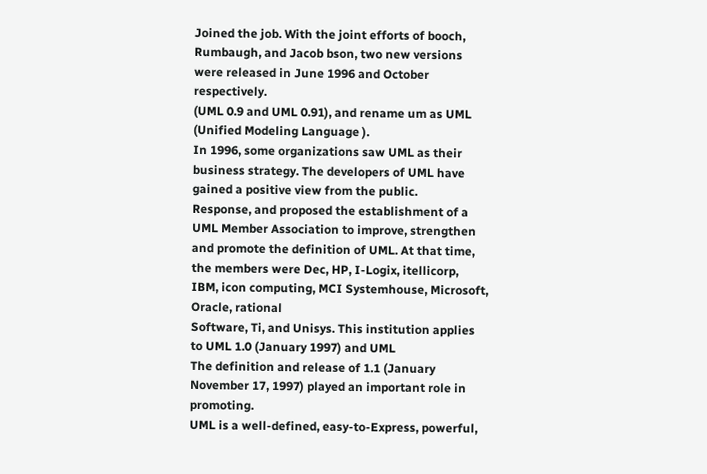Joined the job. With the joint efforts of booch, Rumbaugh, and Jacob bson, two new versions were released in June 1996 and October respectively.
(UML 0.9 and UML 0.91), and rename um as UML (Unified Modeling Language ).
In 1996, some organizations saw UML as their business strategy. The developers of UML have gained a positive view from the public.
Response, and proposed the establishment of a UML Member Association to improve, strengthen and promote the definition of UML. At that time, the members were Dec, HP, I-Logix, itellicorp,
IBM, icon computing, MCI Systemhouse, Microsoft, Oracle, rational
Software, Ti, and Unisys. This institution applies to UML 1.0 (January 1997) and UML
The definition and release of 1.1 (January November 17, 1997) played an important role in promoting.
UML is a well-defined, easy-to-Express, powerful,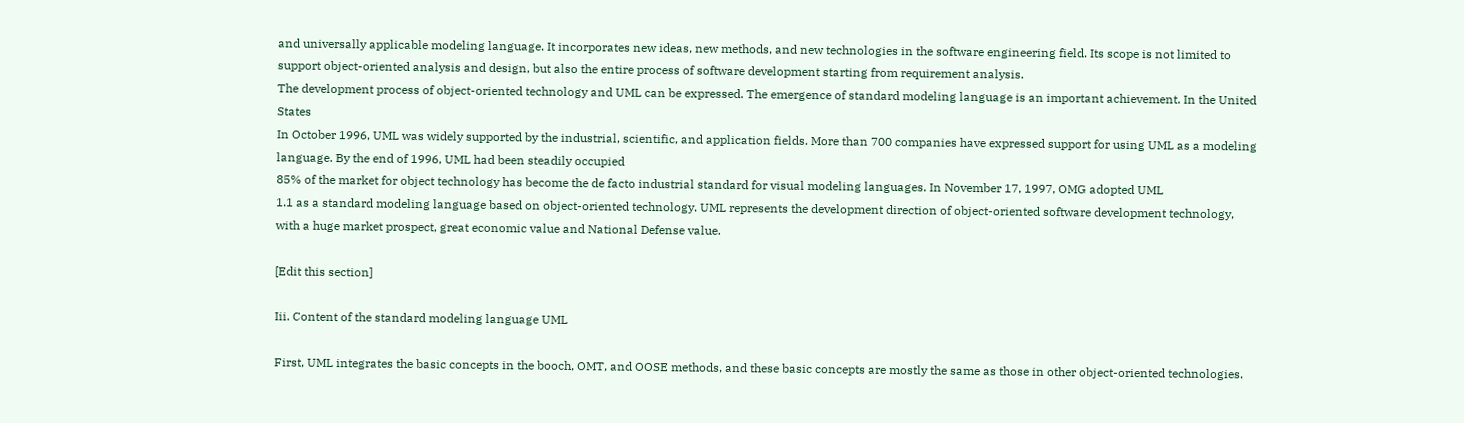and universally applicable modeling language. It incorporates new ideas, new methods, and new technologies in the software engineering field. Its scope is not limited to support object-oriented analysis and design, but also the entire process of software development starting from requirement analysis.
The development process of object-oriented technology and UML can be expressed. The emergence of standard modeling language is an important achievement. In the United States
In October 1996, UML was widely supported by the industrial, scientific, and application fields. More than 700 companies have expressed support for using UML as a modeling language. By the end of 1996, UML had been steadily occupied
85% of the market for object technology has become the de facto industrial standard for visual modeling languages. In November 17, 1997, OMG adopted UML
1.1 as a standard modeling language based on object-oriented technology. UML represents the development direction of object-oriented software development technology, with a huge market prospect, great economic value and National Defense value.

[Edit this section]

Iii. Content of the standard modeling language UML

First, UML integrates the basic concepts in the booch, OMT, and OOSE methods, and these basic concepts are mostly the same as those in other object-oriented technologies.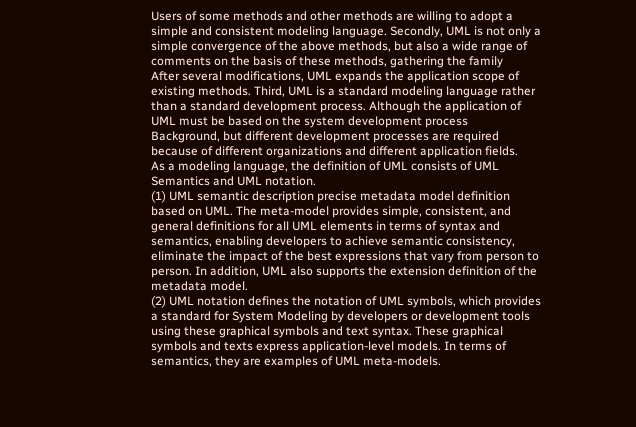Users of some methods and other methods are willing to adopt a simple and consistent modeling language. Secondly, UML is not only a simple convergence of the above methods, but also a wide range of comments on the basis of these methods, gathering the family
After several modifications, UML expands the application scope of existing methods. Third, UML is a standard modeling language rather than a standard development process. Although the application of UML must be based on the system development process
Background, but different development processes are required because of different organizations and different application fields.
As a modeling language, the definition of UML consists of UML Semantics and UML notation.
(1) UML semantic description precise metadata model definition based on UML. The meta-model provides simple, consistent, and general definitions for all UML elements in terms of syntax and semantics, enabling developers to achieve semantic consistency, eliminate the impact of the best expressions that vary from person to person. In addition, UML also supports the extension definition of the metadata model.
(2) UML notation defines the notation of UML symbols, which provides a standard for System Modeling by developers or development tools using these graphical symbols and text syntax. These graphical symbols and texts express application-level models. In terms of semantics, they are examples of UML meta-models.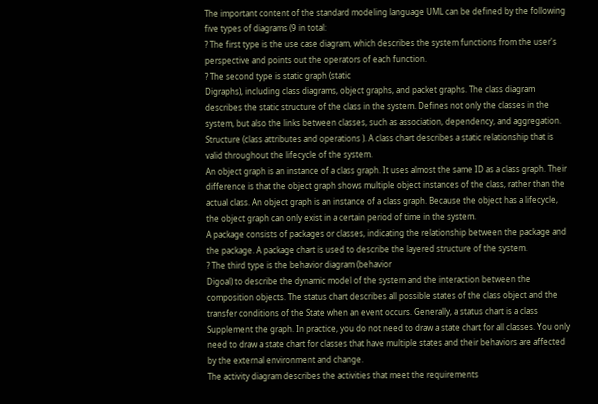The important content of the standard modeling language UML can be defined by the following five types of diagrams (9 in total:
? The first type is the use case diagram, which describes the system functions from the user's perspective and points out the operators of each function.
? The second type is static graph (static
Digraphs), including class diagrams, object graphs, and packet graphs. The class diagram describes the static structure of the class in the system. Defines not only the classes in the system, but also the links between classes, such as association, dependency, and aggregation.
Structure (class attributes and operations ). A class chart describes a static relationship that is valid throughout the lifecycle of the system.
An object graph is an instance of a class graph. It uses almost the same ID as a class graph. Their difference is that the object graph shows multiple object instances of the class, rather than the actual class. An object graph is an instance of a class graph. Because the object has a lifecycle, the object graph can only exist in a certain period of time in the system.
A package consists of packages or classes, indicating the relationship between the package and the package. A package chart is used to describe the layered structure of the system.
? The third type is the behavior diagram (behavior
Digoal) to describe the dynamic model of the system and the interaction between the composition objects. The status chart describes all possible states of the class object and the transfer conditions of the State when an event occurs. Generally, a status chart is a class
Supplement the graph. In practice, you do not need to draw a state chart for all classes. You only need to draw a state chart for classes that have multiple states and their behaviors are affected by the external environment and change.
The activity diagram describes the activities that meet the requirements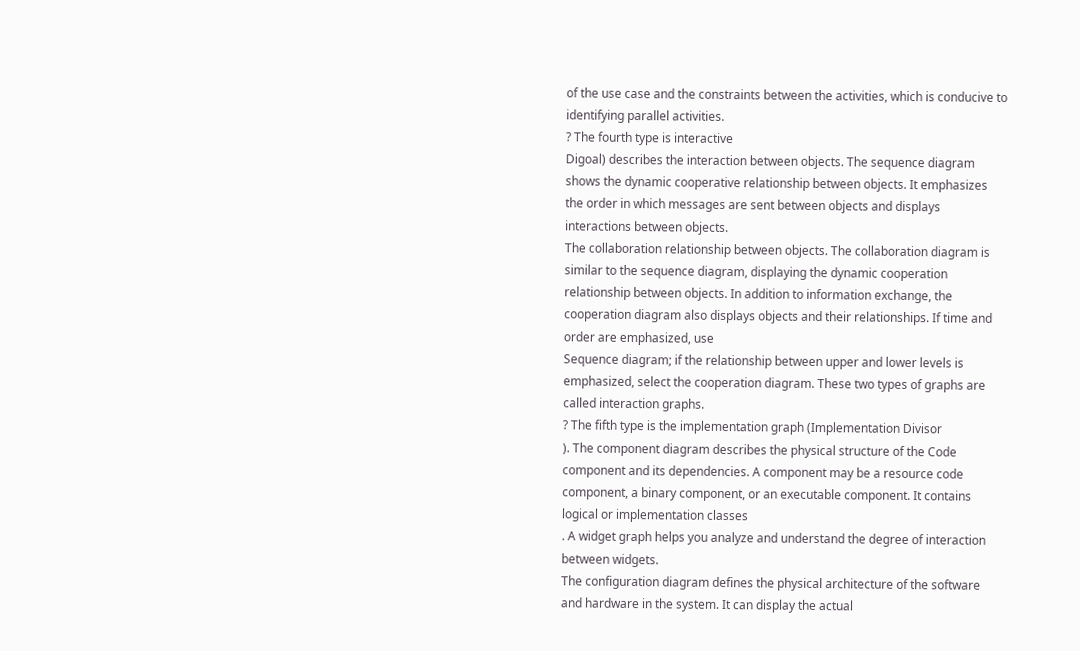of the use case and the constraints between the activities, which is conducive to identifying parallel activities.
? The fourth type is interactive
Digoal) describes the interaction between objects. The sequence diagram shows the dynamic cooperative relationship between objects. It emphasizes the order in which messages are sent between objects and displays interactions between objects.
The collaboration relationship between objects. The collaboration diagram is similar to the sequence diagram, displaying the dynamic cooperation relationship between objects. In addition to information exchange, the cooperation diagram also displays objects and their relationships. If time and order are emphasized, use
Sequence diagram; if the relationship between upper and lower levels is emphasized, select the cooperation diagram. These two types of graphs are called interaction graphs.
? The fifth type is the implementation graph (Implementation Divisor
). The component diagram describes the physical structure of the Code component and its dependencies. A component may be a resource code component, a binary component, or an executable component. It contains logical or implementation classes
. A widget graph helps you analyze and understand the degree of interaction between widgets.
The configuration diagram defines the physical architecture of the software and hardware in the system. It can display the actual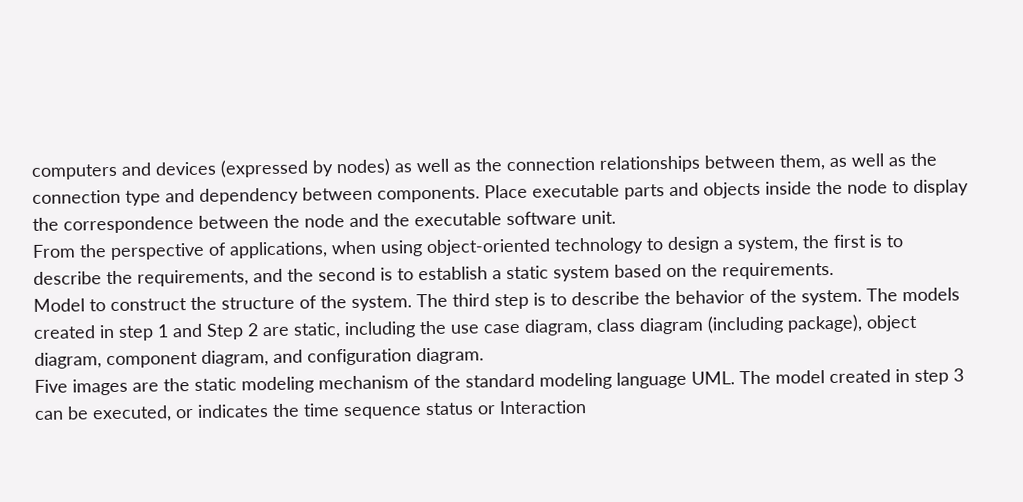computers and devices (expressed by nodes) as well as the connection relationships between them, as well as the connection type and dependency between components. Place executable parts and objects inside the node to display the correspondence between the node and the executable software unit.
From the perspective of applications, when using object-oriented technology to design a system, the first is to describe the requirements, and the second is to establish a static system based on the requirements.
Model to construct the structure of the system. The third step is to describe the behavior of the system. The models created in step 1 and Step 2 are static, including the use case diagram, class diagram (including package), object diagram, component diagram, and configuration diagram.
Five images are the static modeling mechanism of the standard modeling language UML. The model created in step 3 can be executed, or indicates the time sequence status or Interaction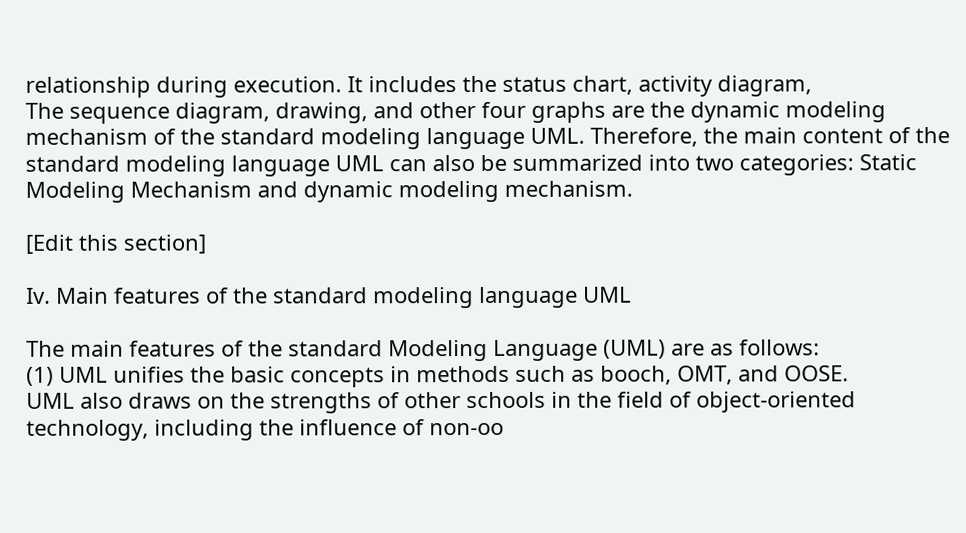relationship during execution. It includes the status chart, activity diagram,
The sequence diagram, drawing, and other four graphs are the dynamic modeling mechanism of the standard modeling language UML. Therefore, the main content of the standard modeling language UML can also be summarized into two categories: Static Modeling Mechanism and dynamic modeling mechanism.

[Edit this section]

Iv. Main features of the standard modeling language UML

The main features of the standard Modeling Language (UML) are as follows:
(1) UML unifies the basic concepts in methods such as booch, OMT, and OOSE.
UML also draws on the strengths of other schools in the field of object-oriented technology, including the influence of non-oo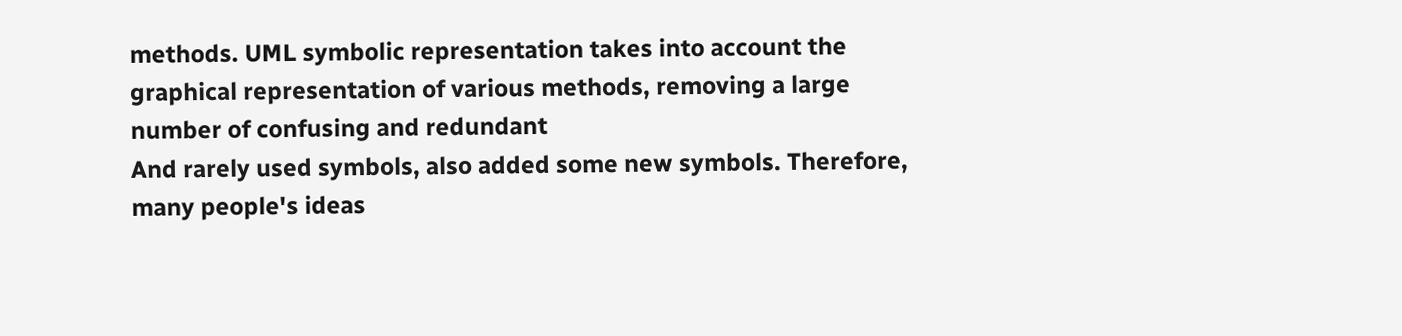methods. UML symbolic representation takes into account the graphical representation of various methods, removing a large number of confusing and redundant
And rarely used symbols, also added some new symbols. Therefore, many people's ideas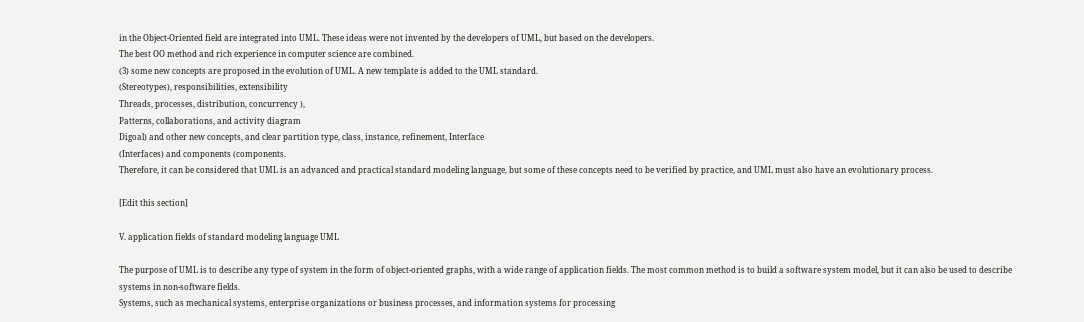in the Object-Oriented field are integrated into UML. These ideas were not invented by the developers of UML, but based on the developers.
The best OO method and rich experience in computer science are combined.
(3) some new concepts are proposed in the evolution of UML. A new template is added to the UML standard.
(Stereotypes), responsibilities, extensibility
Threads, processes, distribution, concurrency ),
Patterns, collaborations, and activity diagram
Digoal) and other new concepts, and clear partition type, class, instance, refinement, Interface
(Interfaces) and components (components.
Therefore, it can be considered that UML is an advanced and practical standard modeling language, but some of these concepts need to be verified by practice, and UML must also have an evolutionary process.

[Edit this section]

V. application fields of standard modeling language UML

The purpose of UML is to describe any type of system in the form of object-oriented graphs, with a wide range of application fields. The most common method is to build a software system model, but it can also be used to describe systems in non-software fields.
Systems, such as mechanical systems, enterprise organizations or business processes, and information systems for processing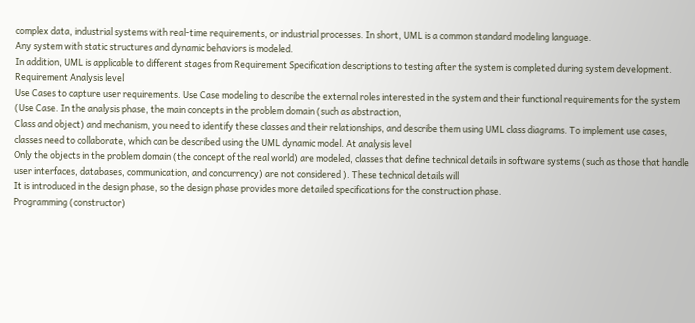complex data, industrial systems with real-time requirements, or industrial processes. In short, UML is a common standard modeling language.
Any system with static structures and dynamic behaviors is modeled.
In addition, UML is applicable to different stages from Requirement Specification descriptions to testing after the system is completed during system development. Requirement Analysis level
Use Cases to capture user requirements. Use Case modeling to describe the external roles interested in the system and their functional requirements for the system (Use Case. In the analysis phase, the main concepts in the problem domain (such as abstraction,
Class and object) and mechanism, you need to identify these classes and their relationships, and describe them using UML class diagrams. To implement use cases, classes need to collaborate, which can be described using the UML dynamic model. At analysis level
Only the objects in the problem domain (the concept of the real world) are modeled, classes that define technical details in software systems (such as those that handle user interfaces, databases, communication, and concurrency) are not considered ). These technical details will
It is introduced in the design phase, so the design phase provides more detailed specifications for the construction phase.
Programming (constructor)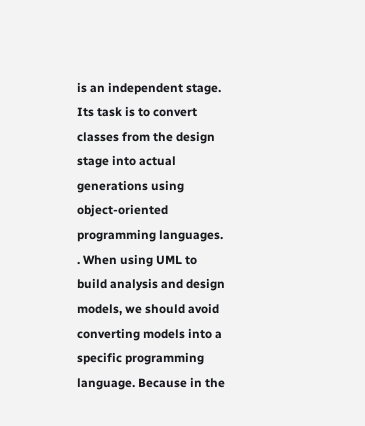is an independent stage. Its task is to convert classes from the design stage into actual generations using object-oriented programming languages.
. When using UML to build analysis and design models, we should avoid converting models into a specific programming language. Because in the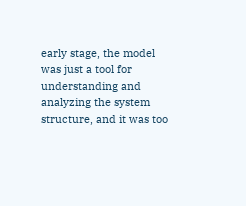early stage, the model was just a tool for understanding and analyzing the system structure, and it was too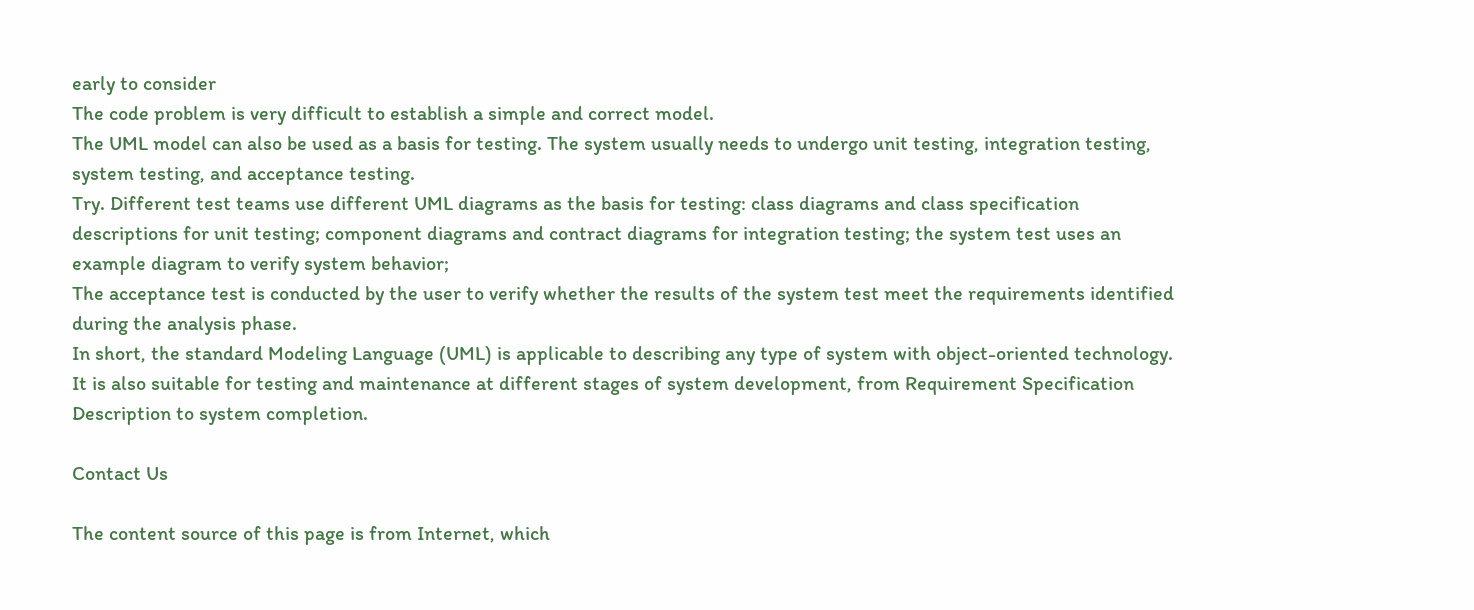early to consider
The code problem is very difficult to establish a simple and correct model.
The UML model can also be used as a basis for testing. The system usually needs to undergo unit testing, integration testing, system testing, and acceptance testing.
Try. Different test teams use different UML diagrams as the basis for testing: class diagrams and class specification descriptions for unit testing; component diagrams and contract diagrams for integration testing; the system test uses an example diagram to verify system behavior;
The acceptance test is conducted by the user to verify whether the results of the system test meet the requirements identified during the analysis phase.
In short, the standard Modeling Language (UML) is applicable to describing any type of system with object-oriented technology. It is also suitable for testing and maintenance at different stages of system development, from Requirement Specification Description to system completion.

Contact Us

The content source of this page is from Internet, which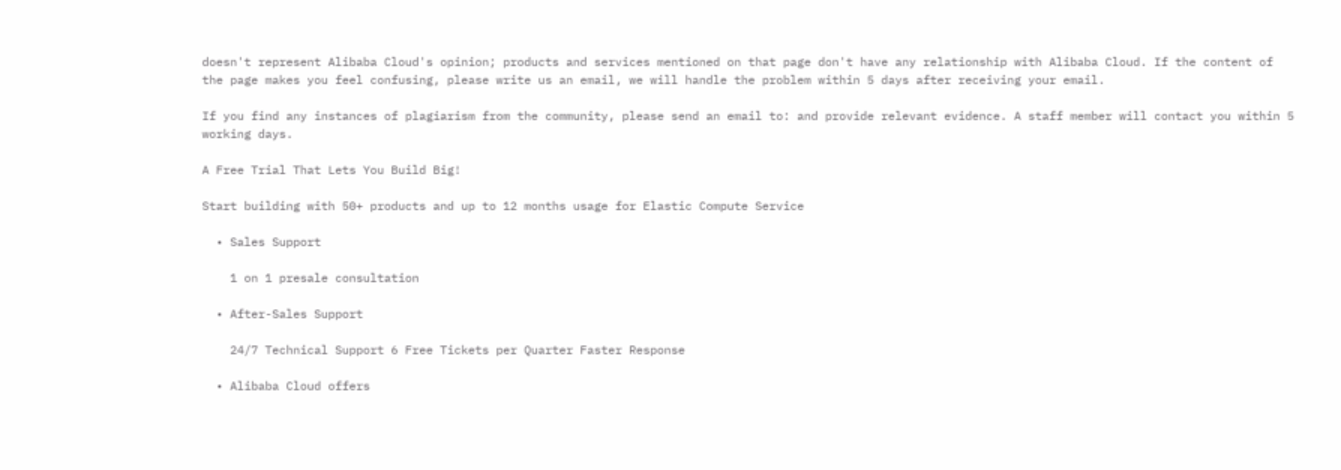doesn't represent Alibaba Cloud's opinion; products and services mentioned on that page don't have any relationship with Alibaba Cloud. If the content of the page makes you feel confusing, please write us an email, we will handle the problem within 5 days after receiving your email.

If you find any instances of plagiarism from the community, please send an email to: and provide relevant evidence. A staff member will contact you within 5 working days.

A Free Trial That Lets You Build Big!

Start building with 50+ products and up to 12 months usage for Elastic Compute Service

  • Sales Support

    1 on 1 presale consultation

  • After-Sales Support

    24/7 Technical Support 6 Free Tickets per Quarter Faster Response

  • Alibaba Cloud offers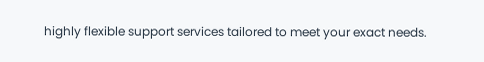highly flexible support services tailored to meet your exact needs.